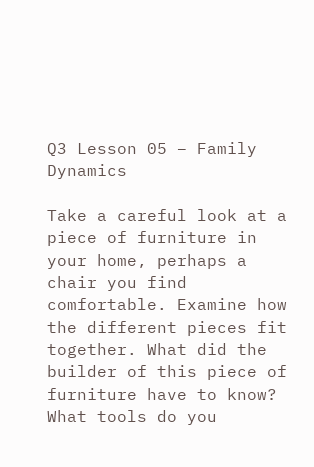Q3 Lesson 05 – Family Dynamics

Take a careful look at a piece of furniture in your home, perhaps a chair you find comfortable. Examine how the different pieces fit together. What did the builder of this piece of furniture have to know? What tools do you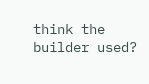think the builder used?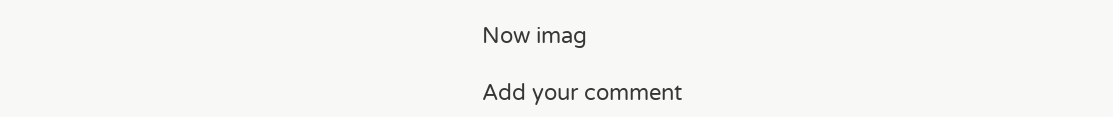Now imag

Add your comment